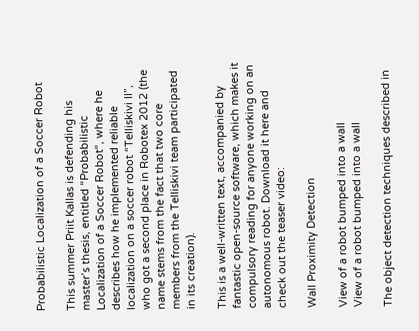Probabilistic Localization of a Soccer Robot

This summer Priit Kallas is defending his master’s thesis, entitled “Probabilistic Localization of a Soccer Robot“, where he describes how he implemented reliable localization on a soccer robot “Telliskivi II”, who got a second place in Robotex 2012 (the name stems from the fact that two core members from the Telliskivi team participated in its creation).

This is a well-written text, accompanied by fantastic open-source software, which makes it compulsory reading for anyone working on an autonomous robot. Download it here and check out the teaser video:

Wall Proximity Detection

View of a robot bumped into a wall
View of a robot bumped into a wall

The object detection techniques described in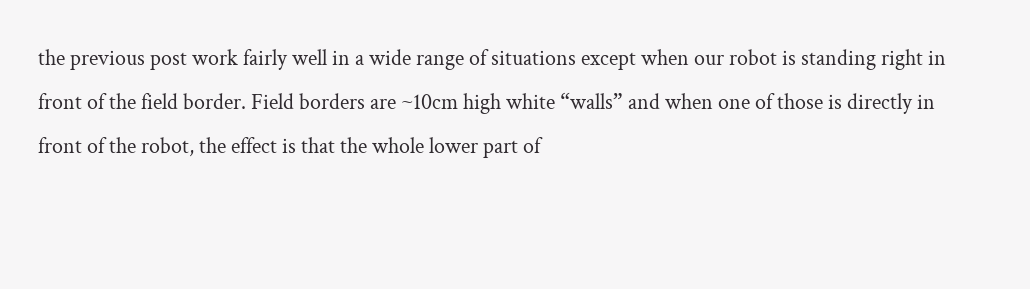the previous post work fairly well in a wide range of situations except when our robot is standing right in front of the field border. Field borders are ~10cm high white “walls” and when one of those is directly in front of the robot, the effect is that the whole lower part of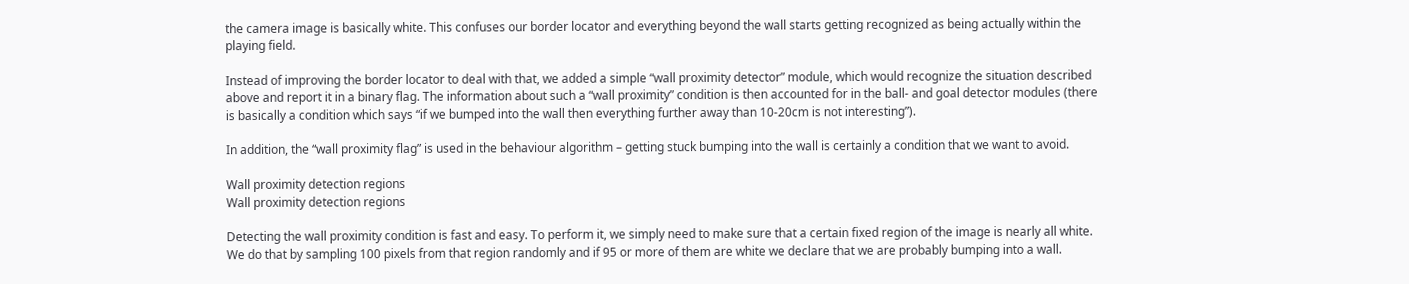the camera image is basically white. This confuses our border locator and everything beyond the wall starts getting recognized as being actually within the playing field.

Instead of improving the border locator to deal with that, we added a simple “wall proximity detector” module, which would recognize the situation described above and report it in a binary flag. The information about such a “wall proximity” condition is then accounted for in the ball- and goal detector modules (there is basically a condition which says “if we bumped into the wall then everything further away than 10-20cm is not interesting”).

In addition, the “wall proximity flag” is used in the behaviour algorithm – getting stuck bumping into the wall is certainly a condition that we want to avoid.

Wall proximity detection regions
Wall proximity detection regions

Detecting the wall proximity condition is fast and easy. To perform it, we simply need to make sure that a certain fixed region of the image is nearly all white. We do that by sampling 100 pixels from that region randomly and if 95 or more of them are white we declare that we are probably bumping into a wall.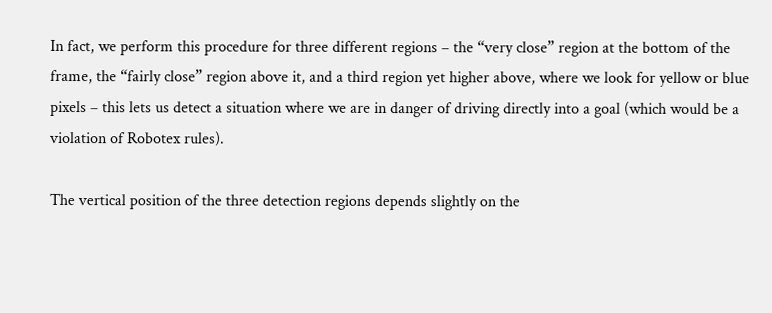In fact, we perform this procedure for three different regions – the “very close” region at the bottom of the frame, the “fairly close” region above it, and a third region yet higher above, where we look for yellow or blue pixels – this lets us detect a situation where we are in danger of driving directly into a goal (which would be a violation of Robotex rules).

The vertical position of the three detection regions depends slightly on the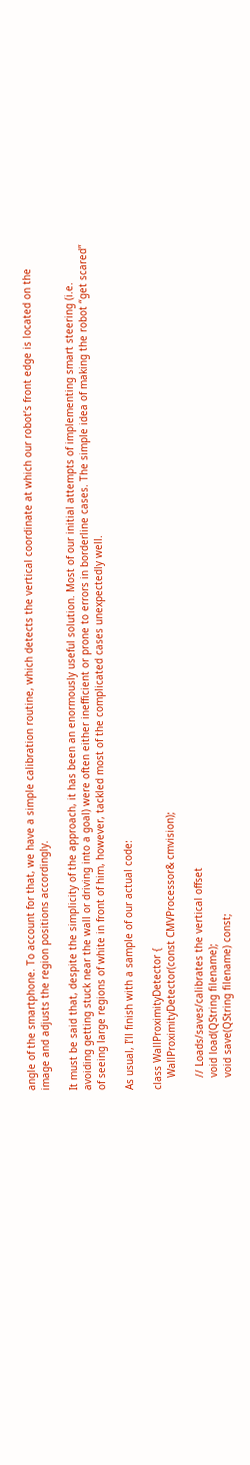angle of the smartphone. To account for that, we have a simple calibration routine, which detects the vertical coordinate at which our robot’s front edge is located on the image and adjusts the region positions accordingly.

It must be said that, despite the simplicity of the approach, it has been an enormously useful solution. Most of our initial attempts of implementing smart steering (i.e. avoiding getting stuck near the wall or driving into a goal) were often either inefficient or prone to errors in borderline cases. The simple idea of making the robot “get scared” of seeing large regions of white in front of him, however, tackled most of the complicated cases unexpectedly well.

As usual, I’ll finish with a sample of our actual code:

class WallProximityDetector {
    WallProximityDetector(const CMVProcessor& cmvision);

    // Loads/saves/calibrates the vertical offset
    void load(QString filename);
    void save(QString filename) const;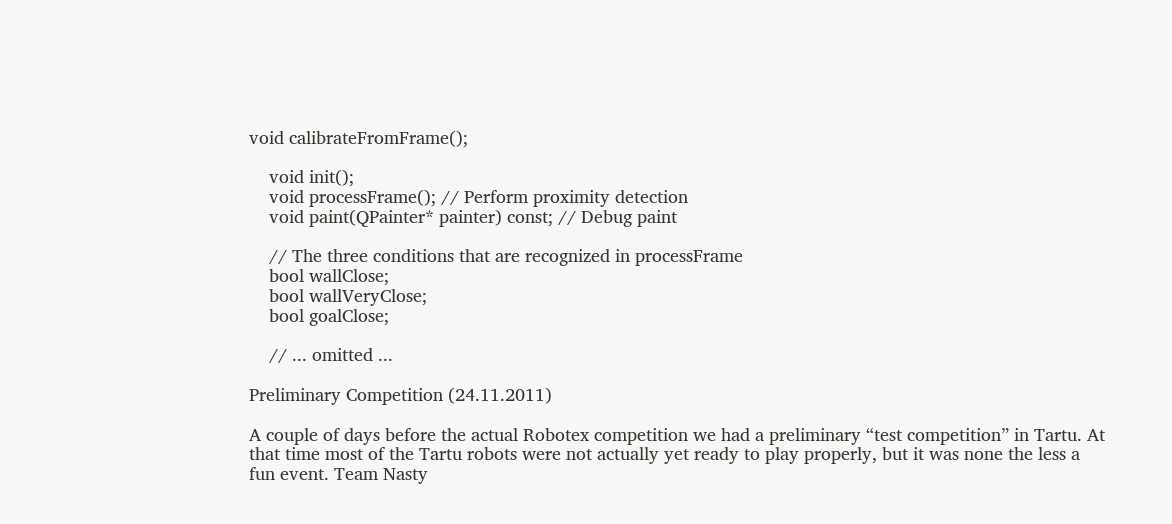void calibrateFromFrame();

    void init();
    void processFrame(); // Perform proximity detection
    void paint(QPainter* painter) const; // Debug paint

    // The three conditions that are recognized in processFrame
    bool wallClose;
    bool wallVeryClose;
    bool goalClose;

    // ... omitted ...

Preliminary Competition (24.11.2011)

A couple of days before the actual Robotex competition we had a preliminary “test competition” in Tartu. At that time most of the Tartu robots were not actually yet ready to play properly, but it was none the less a fun event. Team Nasty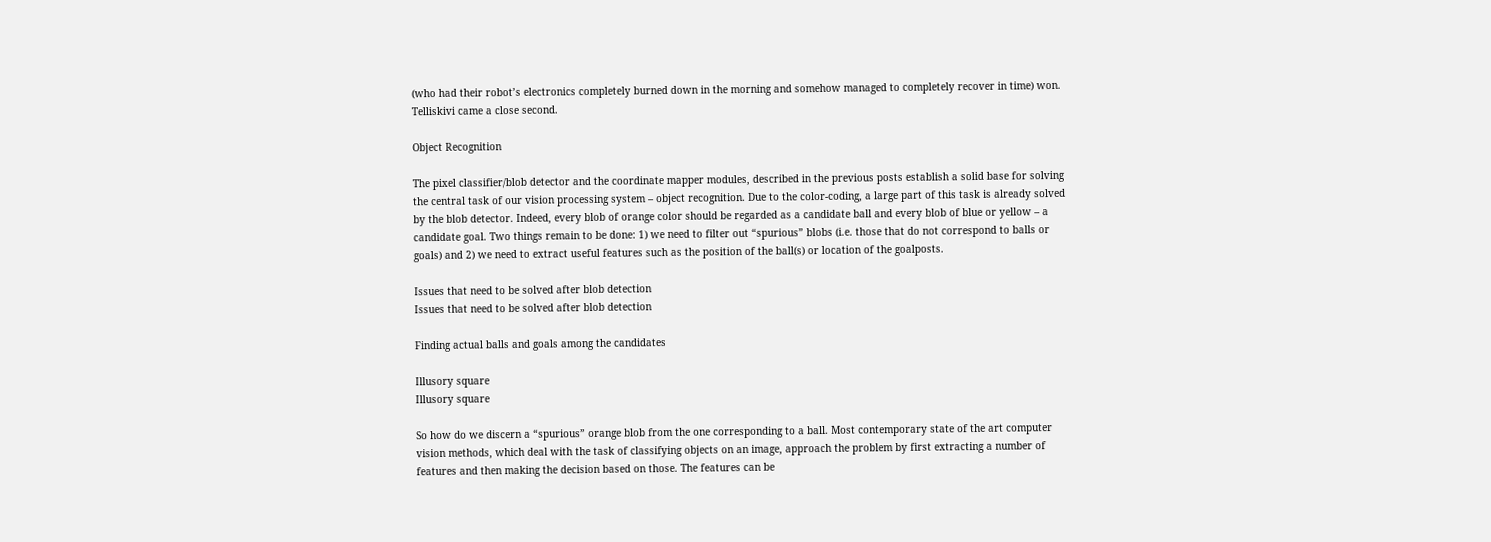(who had their robot’s electronics completely burned down in the morning and somehow managed to completely recover in time) won. Telliskivi came a close second.

Object Recognition

The pixel classifier/blob detector and the coordinate mapper modules, described in the previous posts establish a solid base for solving the central task of our vision processing system – object recognition. Due to the color-coding, a large part of this task is already solved by the blob detector. Indeed, every blob of orange color should be regarded as a candidate ball and every blob of blue or yellow – a candidate goal. Two things remain to be done: 1) we need to filter out “spurious” blobs (i.e. those that do not correspond to balls or goals) and 2) we need to extract useful features such as the position of the ball(s) or location of the goalposts.

Issues that need to be solved after blob detection
Issues that need to be solved after blob detection

Finding actual balls and goals among the candidates

Illusory square
Illusory square

So how do we discern a “spurious” orange blob from the one corresponding to a ball. Most contemporary state of the art computer vision methods, which deal with the task of classifying objects on an image, approach the problem by first extracting a number of features and then making the decision based on those. The features can be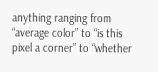anything ranging from “average color” to “is this pixel a corner” to “whether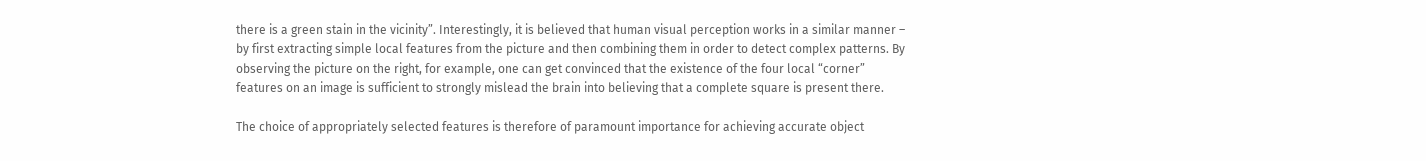there is a green stain in the vicinity”. Interestingly, it is believed that human visual perception works in a similar manner – by first extracting simple local features from the picture and then combining them in order to detect complex patterns. By observing the picture on the right, for example, one can get convinced that the existence of the four local “corner” features on an image is sufficient to strongly mislead the brain into believing that a complete square is present there.

The choice of appropriately selected features is therefore of paramount importance for achieving accurate object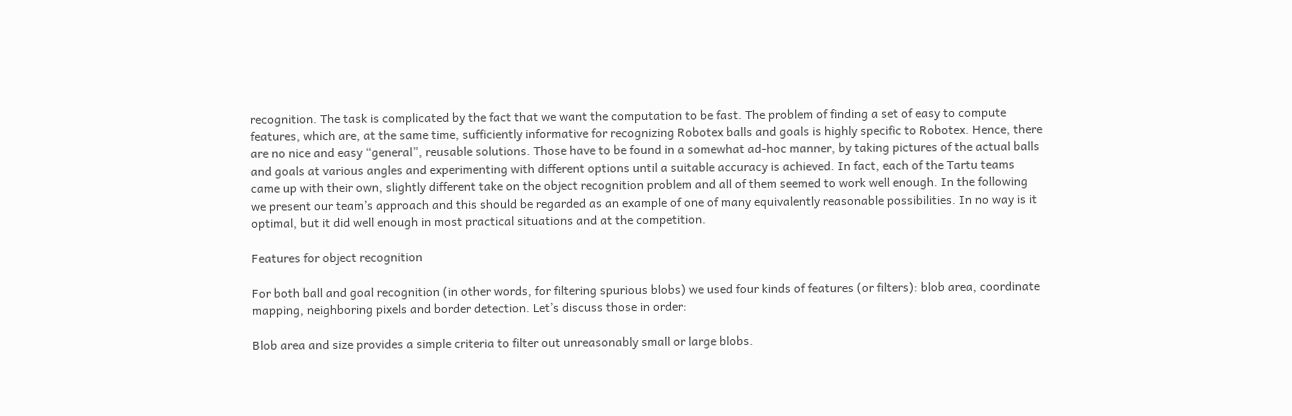recognition. The task is complicated by the fact that we want the computation to be fast. The problem of finding a set of easy to compute features, which are, at the same time, sufficiently informative for recognizing Robotex balls and goals is highly specific to Robotex. Hence, there are no nice and easy “general”, reusable solutions. Those have to be found in a somewhat ad-hoc manner, by taking pictures of the actual balls and goals at various angles and experimenting with different options until a suitable accuracy is achieved. In fact, each of the Tartu teams came up with their own, slightly different take on the object recognition problem and all of them seemed to work well enough. In the following we present our team’s approach and this should be regarded as an example of one of many equivalently reasonable possibilities. In no way is it optimal, but it did well enough in most practical situations and at the competition.

Features for object recognition

For both ball and goal recognition (in other words, for filtering spurious blobs) we used four kinds of features (or filters): blob area, coordinate mapping, neighboring pixels and border detection. Let’s discuss those in order:

Blob area and size provides a simple criteria to filter out unreasonably small or large blobs.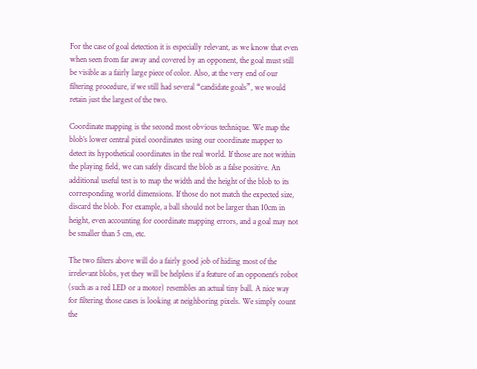For the case of goal detection it is especially relevant, as we know that even when seen from far away and covered by an opponent, the goal must still be visible as a fairly large piece of color. Also, at the very end of our filtering procedure, if we still had several “candidate goals”, we would retain just the largest of the two.

Coordinate mapping is the second most obvious technique. We map the blob’s lower central pixel coordinates using our coordinate mapper to detect its hypothetical coordinates in the real world. If those are not within the playing field, we can safely discard the blob as a false positive. An additional useful test is to map the width and the height of the blob to its corresponding world dimensions. If those do not match the expected size, discard the blob. For example, a ball should not be larger than 10cm in height, even accounting for coordinate mapping errors, and a goal may not be smaller than 5 cm, etc.

The two filters above will do a fairly good job of hiding most of the irrelevant blobs, yet they will be helpless if a feature of an opponent’s robot (such as a red LED or a motor) resembles an actual tiny ball. A nice way for filtering those cases is looking at neighboring pixels. We simply count the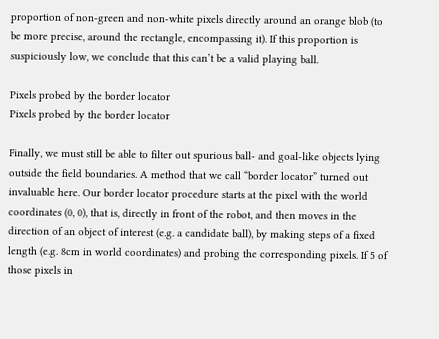proportion of non-green and non-white pixels directly around an orange blob (to be more precise, around the rectangle, encompassing it). If this proportion is suspiciously low, we conclude that this can’t be a valid playing ball.

Pixels probed by the border locator
Pixels probed by the border locator

Finally, we must still be able to filter out spurious ball- and goal-like objects lying outside the field boundaries. A method that we call “border locator” turned out invaluable here. Our border locator procedure starts at the pixel with the world coordinates (0, 0), that is, directly in front of the robot, and then moves in the direction of an object of interest (e.g. a candidate ball), by making steps of a fixed length (e.g. 8cm in world coordinates) and probing the corresponding pixels. If 5 of those pixels in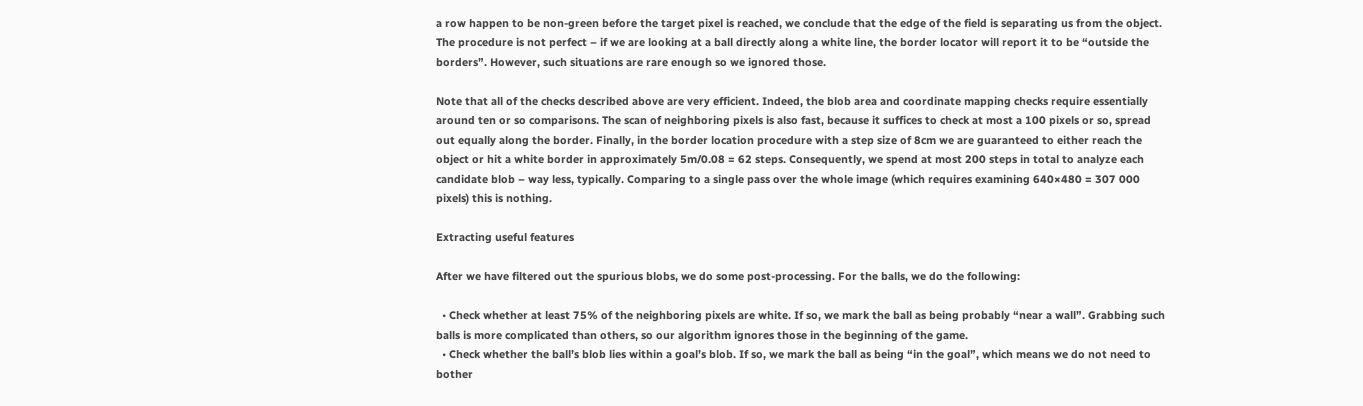a row happen to be non-green before the target pixel is reached, we conclude that the edge of the field is separating us from the object. The procedure is not perfect – if we are looking at a ball directly along a white line, the border locator will report it to be “outside the borders”. However, such situations are rare enough so we ignored those.

Note that all of the checks described above are very efficient. Indeed, the blob area and coordinate mapping checks require essentially around ten or so comparisons. The scan of neighboring pixels is also fast, because it suffices to check at most a 100 pixels or so, spread out equally along the border. Finally, in the border location procedure with a step size of 8cm we are guaranteed to either reach the object or hit a white border in approximately 5m/0.08 = 62 steps. Consequently, we spend at most 200 steps in total to analyze each candidate blob – way less, typically. Comparing to a single pass over the whole image (which requires examining 640×480 = 307 000 pixels) this is nothing.

Extracting useful features

After we have filtered out the spurious blobs, we do some post-processing. For the balls, we do the following:

  • Check whether at least 75% of the neighboring pixels are white. If so, we mark the ball as being probably “near a wall”. Grabbing such balls is more complicated than others, so our algorithm ignores those in the beginning of the game.
  • Check whether the ball’s blob lies within a goal’s blob. If so, we mark the ball as being “in the goal”, which means we do not need to bother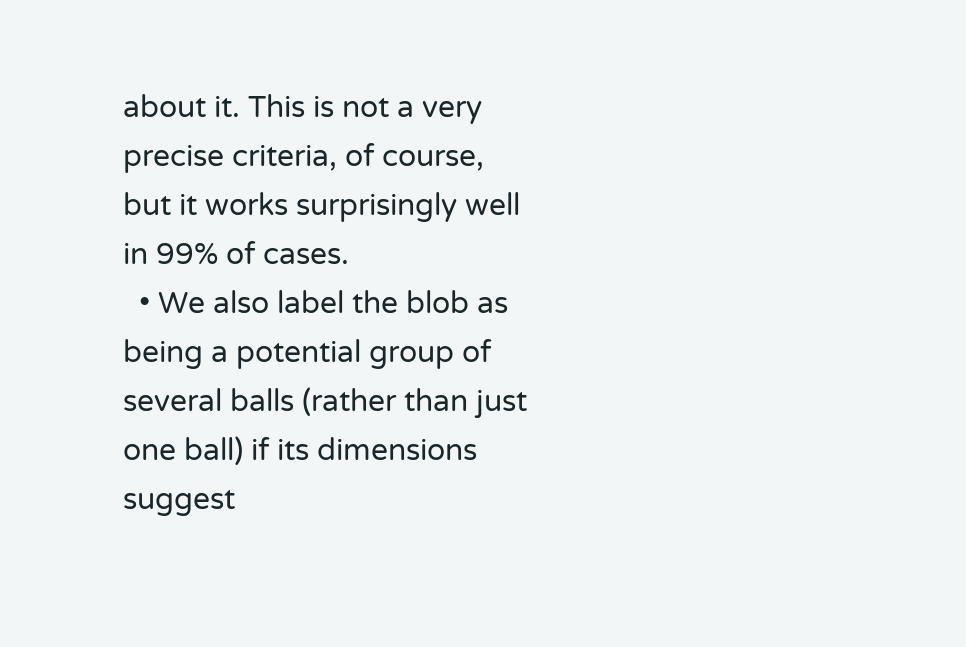about it. This is not a very precise criteria, of course, but it works surprisingly well in 99% of cases.
  • We also label the blob as being a potential group of several balls (rather than just one ball) if its dimensions suggest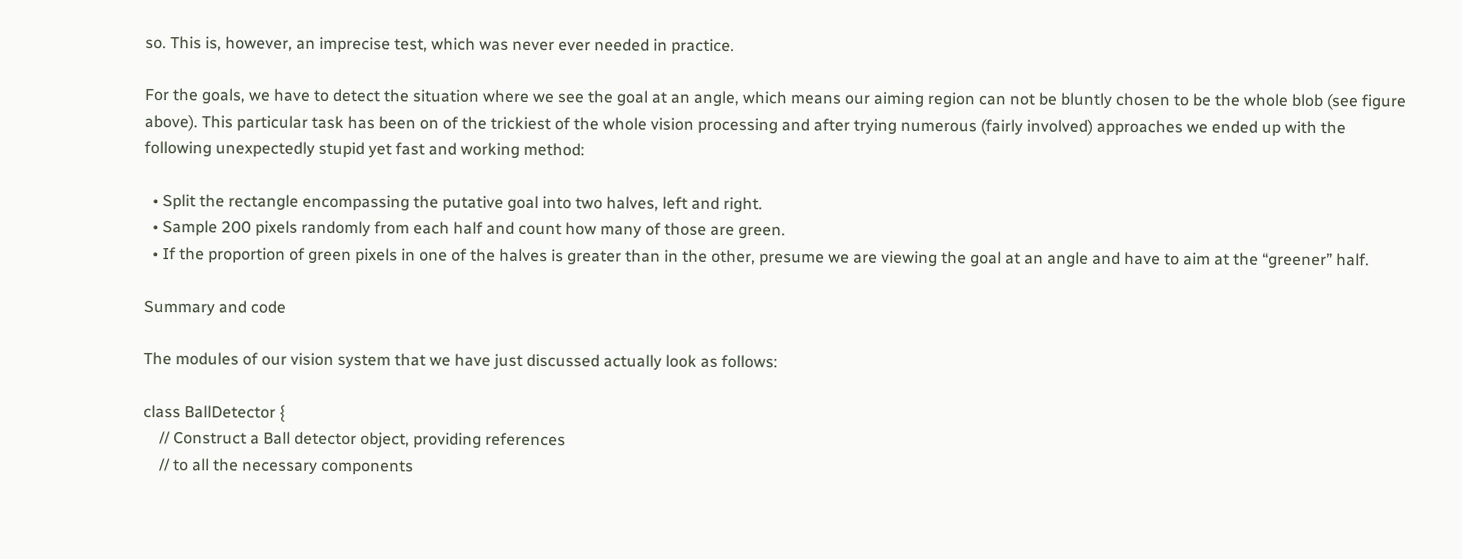so. This is, however, an imprecise test, which was never ever needed in practice.

For the goals, we have to detect the situation where we see the goal at an angle, which means our aiming region can not be bluntly chosen to be the whole blob (see figure above). This particular task has been on of the trickiest of the whole vision processing and after trying numerous (fairly involved) approaches we ended up with the following unexpectedly stupid yet fast and working method:

  • Split the rectangle encompassing the putative goal into two halves, left and right.
  • Sample 200 pixels randomly from each half and count how many of those are green.
  • If the proportion of green pixels in one of the halves is greater than in the other, presume we are viewing the goal at an angle and have to aim at the “greener” half.

Summary and code

The modules of our vision system that we have just discussed actually look as follows:

class BallDetector {
    // Construct a Ball detector object, providing references
    // to all the necessary components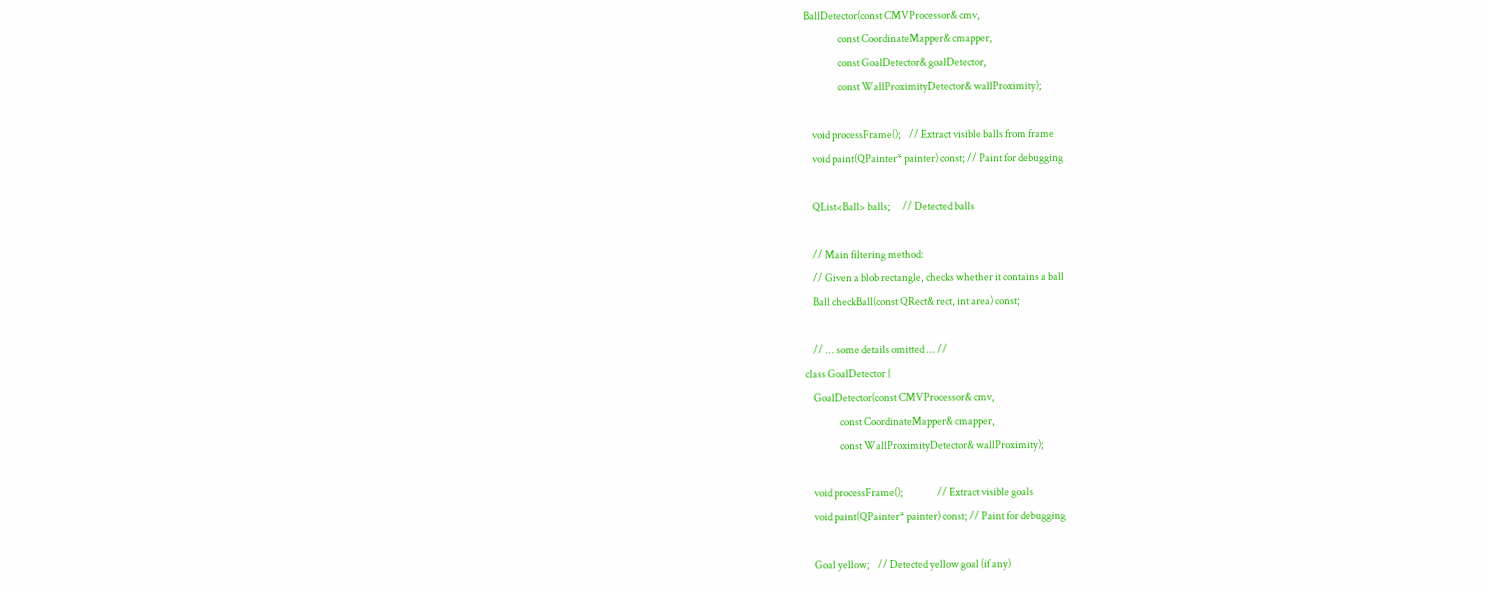BallDetector(const CMVProcessor& cmv,
                 const CoordinateMapper& cmapper,
                 const GoalDetector& goalDetector,
                 const WallProximityDetector& wallProximity);

    void processFrame();    // Extract visible balls from frame
    void paint(QPainter* painter) const; // Paint for debugging

    QList<Ball> balls;      // Detected balls

    // Main filtering method:
    // Given a blob rectangle, checks whether it contains a ball
    Ball checkBall(const QRect& rect, int area) const;

    // ... some details omitted ... //
class GoalDetector {
    GoalDetector(const CMVProcessor& cmv,
                 const CoordinateMapper& cmapper,
                 const WallProximityDetector& wallProximity);

    void processFrame();                 // Extract visible goals
    void paint(QPainter* painter) const; // Paint for debugging

    Goal yellow;    // Detected yellow goal (if any)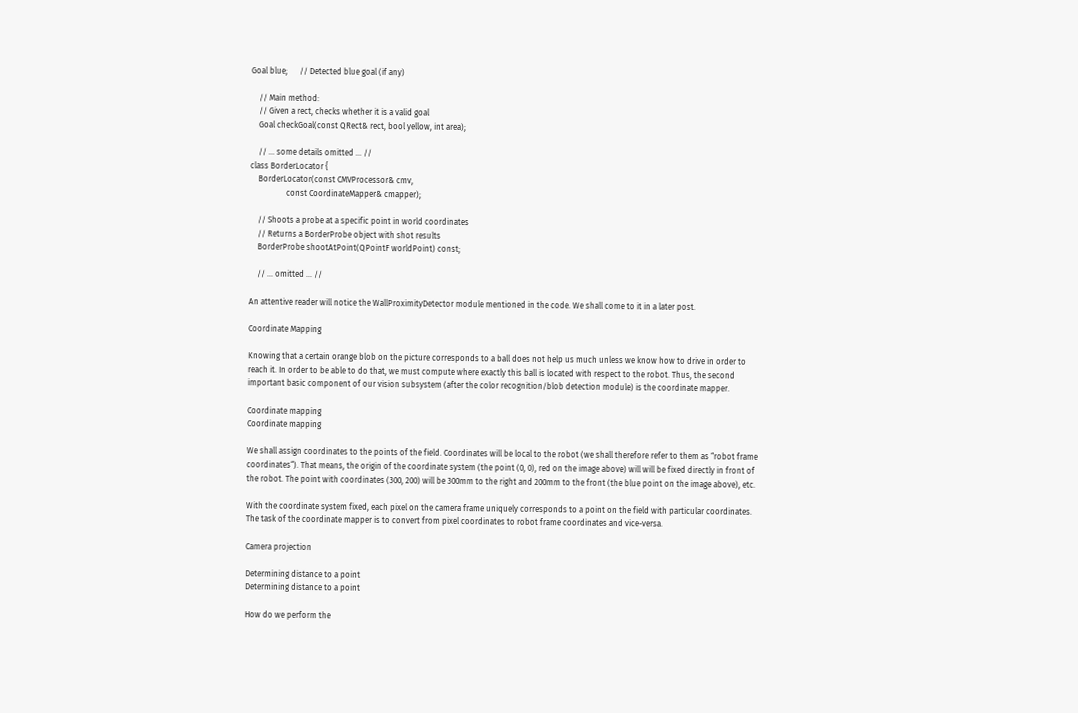Goal blue;      // Detected blue goal (if any)

    // Main method:
    // Given a rect, checks whether it is a valid goal
    Goal checkGoal(const QRect& rect, bool yellow, int area);

    // ... some details omitted ... //
class BorderLocator {
    BorderLocator(const CMVProcessor& cmv,
                  const CoordinateMapper& cmapper);

    // Shoots a probe at a specific point in world coordinates
    // Returns a BorderProbe object with shot results
    BorderProbe shootAtPoint(QPointF worldPoint) const;

    // ... omitted ... //

An attentive reader will notice the WallProximityDetector module mentioned in the code. We shall come to it in a later post.

Coordinate Mapping

Knowing that a certain orange blob on the picture corresponds to a ball does not help us much unless we know how to drive in order to reach it. In order to be able to do that, we must compute where exactly this ball is located with respect to the robot. Thus, the second important basic component of our vision subsystem (after the color recognition/blob detection module) is the coordinate mapper.

Coordinate mapping
Coordinate mapping

We shall assign coordinates to the points of the field. Coordinates will be local to the robot (we shall therefore refer to them as “robot frame coordinates“). That means, the origin of the coordinate system (the point (0, 0), red on the image above) will will be fixed directly in front of the robot. The point with coordinates (300, 200) will be 300mm to the right and 200mm to the front (the blue point on the image above), etc.

With the coordinate system fixed, each pixel on the camera frame uniquely corresponds to a point on the field with particular coordinates. The task of the coordinate mapper is to convert from pixel coordinates to robot frame coordinates and vice-versa.

Camera projection

Determining distance to a point
Determining distance to a point

How do we perform the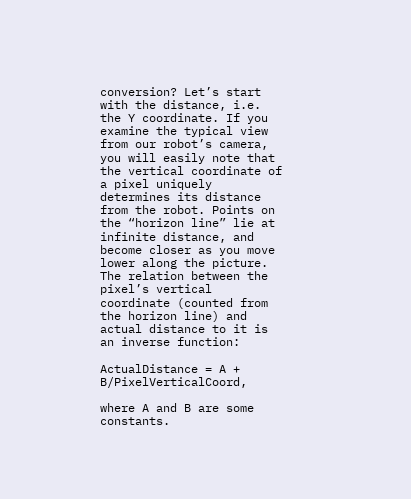conversion? Let’s start with the distance, i.e. the Y coordinate. If you examine the typical view from our robot’s camera, you will easily note that the vertical coordinate of a pixel uniquely determines its distance from the robot. Points on the “horizon line” lie at infinite distance, and become closer as you move lower along the picture. The relation between the pixel’s vertical coordinate (counted from the horizon line) and actual distance to it is an inverse function:

ActualDistance = A + B/PixelVerticalCoord,

where A and B are some constants.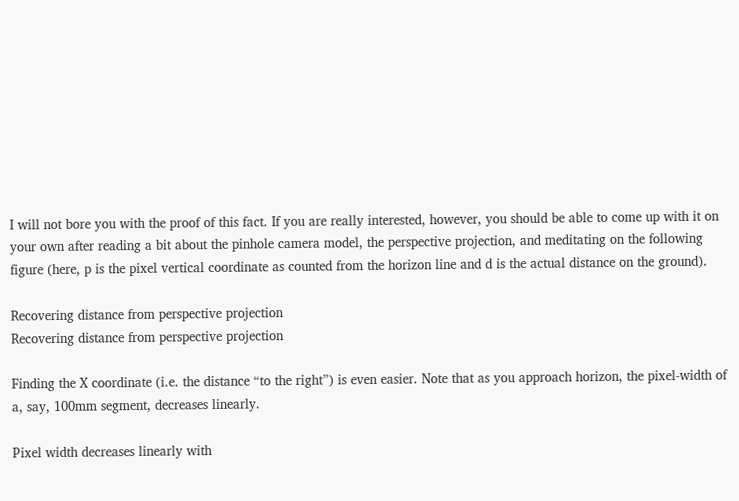I will not bore you with the proof of this fact. If you are really interested, however, you should be able to come up with it on your own after reading a bit about the pinhole camera model, the perspective projection, and meditating on the following figure (here, p is the pixel vertical coordinate as counted from the horizon line and d is the actual distance on the ground).

Recovering distance from perspective projection
Recovering distance from perspective projection

Finding the X coordinate (i.e. the distance “to the right”) is even easier. Note that as you approach horizon, the pixel-width of a, say, 100mm segment, decreases linearly.

Pixel width decreases linearly with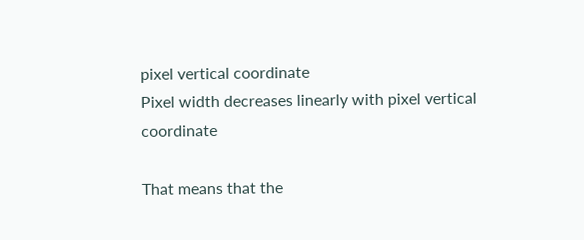pixel vertical coordinate
Pixel width decreases linearly with pixel vertical coordinate

That means that the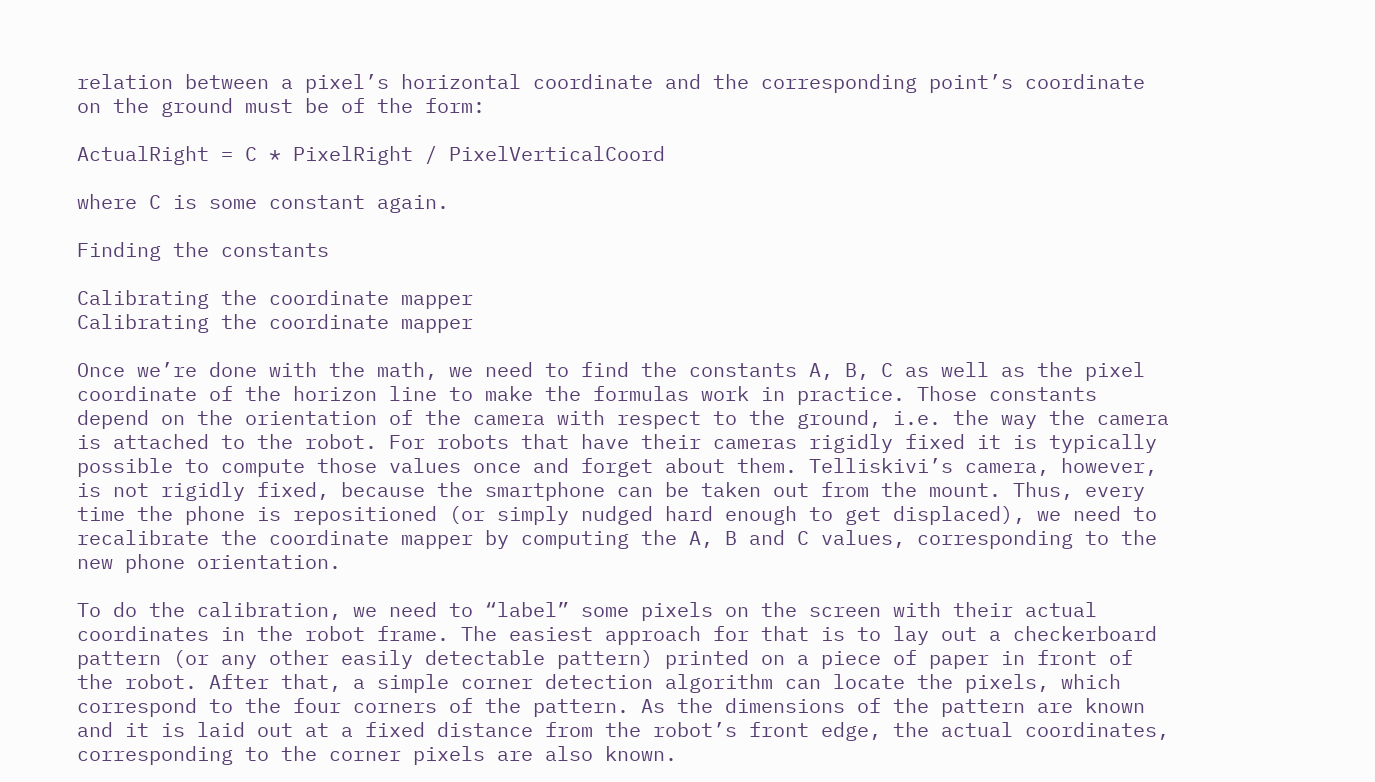relation between a pixel’s horizontal coordinate and the corresponding point’s coordinate on the ground must be of the form:

ActualRight = C * PixelRight / PixelVerticalCoord

where C is some constant again.

Finding the constants

Calibrating the coordinate mapper
Calibrating the coordinate mapper

Once we’re done with the math, we need to find the constants A, B, C as well as the pixel coordinate of the horizon line to make the formulas work in practice. Those constants depend on the orientation of the camera with respect to the ground, i.e. the way the camera is attached to the robot. For robots that have their cameras rigidly fixed it is typically possible to compute those values once and forget about them. Telliskivi’s camera, however, is not rigidly fixed, because the smartphone can be taken out from the mount. Thus, every time the phone is repositioned (or simply nudged hard enough to get displaced), we need to recalibrate the coordinate mapper by computing the A, B and C values, corresponding to the new phone orientation.

To do the calibration, we need to “label” some pixels on the screen with their actual coordinates in the robot frame. The easiest approach for that is to lay out a checkerboard pattern (or any other easily detectable pattern) printed on a piece of paper in front of the robot. After that, a simple corner detection algorithm can locate the pixels, which correspond to the four corners of the pattern. As the dimensions of the pattern are known and it is laid out at a fixed distance from the robot’s front edge, the actual coordinates, corresponding to the corner pixels are also known.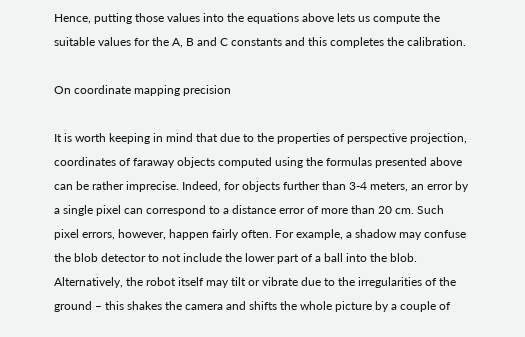Hence, putting those values into the equations above lets us compute the suitable values for the A, B and C constants and this completes the calibration.

On coordinate mapping precision

It is worth keeping in mind that due to the properties of perspective projection, coordinates of faraway objects computed using the formulas presented above can be rather imprecise. Indeed, for objects further than 3-4 meters, an error by a single pixel can correspond to a distance error of more than 20 cm. Such pixel errors, however, happen fairly often. For example, a shadow may confuse the blob detector to not include the lower part of a ball into the blob. Alternatively, the robot itself may tilt or vibrate due to the irregularities of the ground – this shakes the camera and shifts the whole picture by a couple of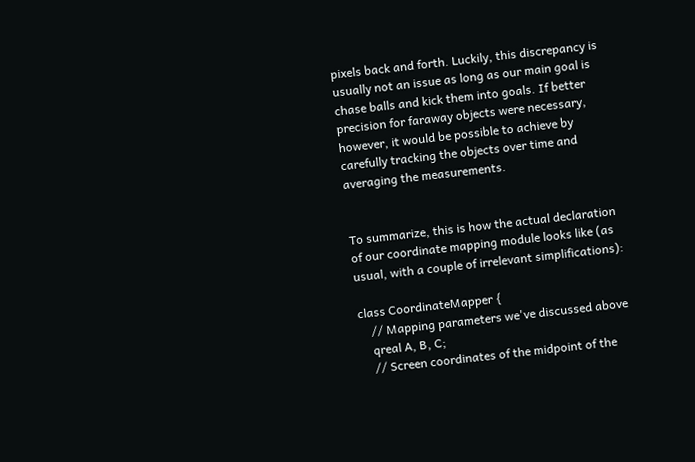pixels back and forth. Luckily, this discrepancy is usually not an issue as long as our main goal is chase balls and kick them into goals. If better precision for faraway objects were necessary, however, it would be possible to achieve by carefully tracking the objects over time and averaging the measurements.


To summarize, this is how the actual declaration of our coordinate mapping module looks like (as usual, with a couple of irrelevant simplifications):

class CoordinateMapper {
    // Mapping parameters we've discussed above
    qreal A, B, C;
    // Screen coordinates of the midpoint of the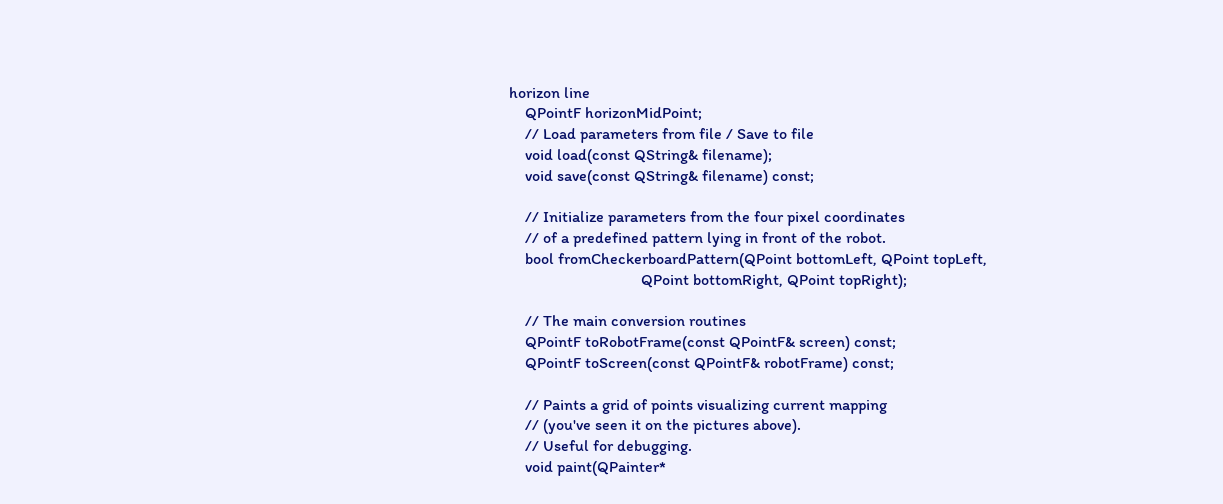horizon line
    QPointF horizonMidPoint;
    // Load parameters from file / Save to file
    void load(const QString& filename);
    void save(const QString& filename) const;

    // Initialize parameters from the four pixel coordinates
    // of a predefined pattern lying in front of the robot.
    bool fromCheckerboardPattern(QPoint bottomLeft, QPoint topLeft,
                                 QPoint bottomRight, QPoint topRight);

    // The main conversion routines
    QPointF toRobotFrame(const QPointF& screen) const;
    QPointF toScreen(const QPointF& robotFrame) const;

    // Paints a grid of points visualizing current mapping
    // (you've seen it on the pictures above).
    // Useful for debugging.
    void paint(QPainter*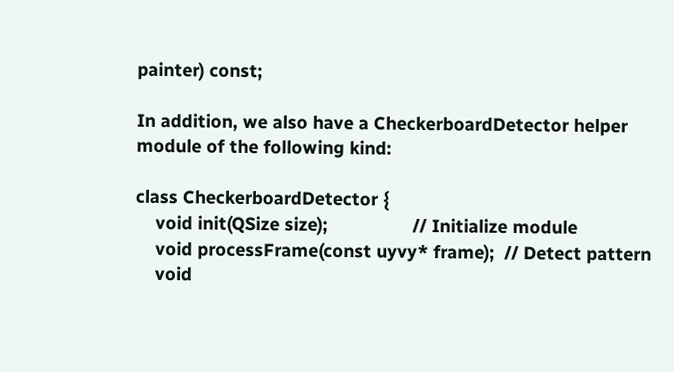painter) const;

In addition, we also have a CheckerboardDetector helper module of the following kind:

class CheckerboardDetector {
    void init(QSize size);                 // Initialize module
    void processFrame(const uyvy* frame);  // Detect pattern
    void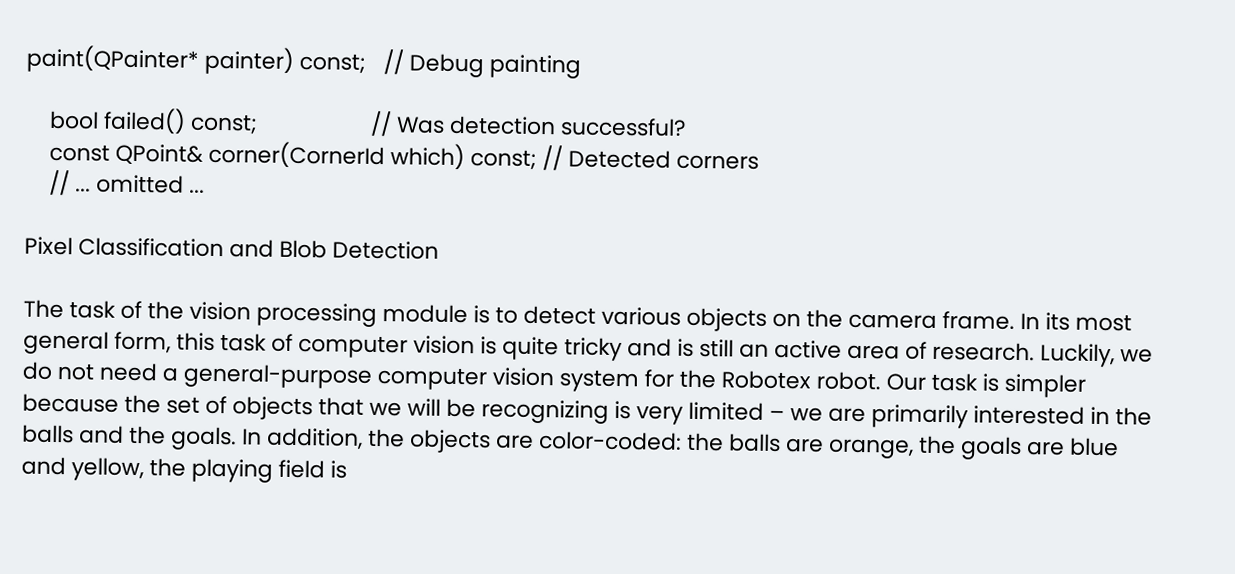paint(QPainter* painter) const;   // Debug painting

    bool failed() const;                   // Was detection successful?
    const QPoint& corner(CornerId which) const; // Detected corners
    // ... omitted ...

Pixel Classification and Blob Detection

The task of the vision processing module is to detect various objects on the camera frame. In its most general form, this task of computer vision is quite tricky and is still an active area of research. Luckily, we do not need a general-purpose computer vision system for the Robotex robot. Our task is simpler because the set of objects that we will be recognizing is very limited – we are primarily interested in the balls and the goals. In addition, the objects are color-coded: the balls are orange, the goals are blue and yellow, the playing field is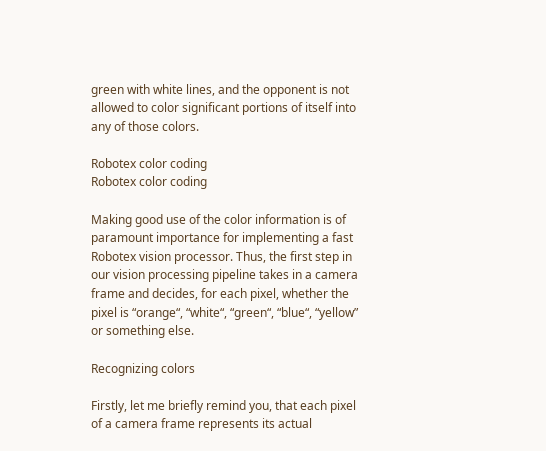green with white lines, and the opponent is not allowed to color significant portions of itself into any of those colors.

Robotex color coding
Robotex color coding

Making good use of the color information is of paramount importance for implementing a fast Robotex vision processor. Thus, the first step in our vision processing pipeline takes in a camera frame and decides, for each pixel, whether the pixel is “orange“, “white“, “green“, “blue“, “yellow” or something else.

Recognizing colors

Firstly, let me briefly remind you, that each pixel of a camera frame represents its actual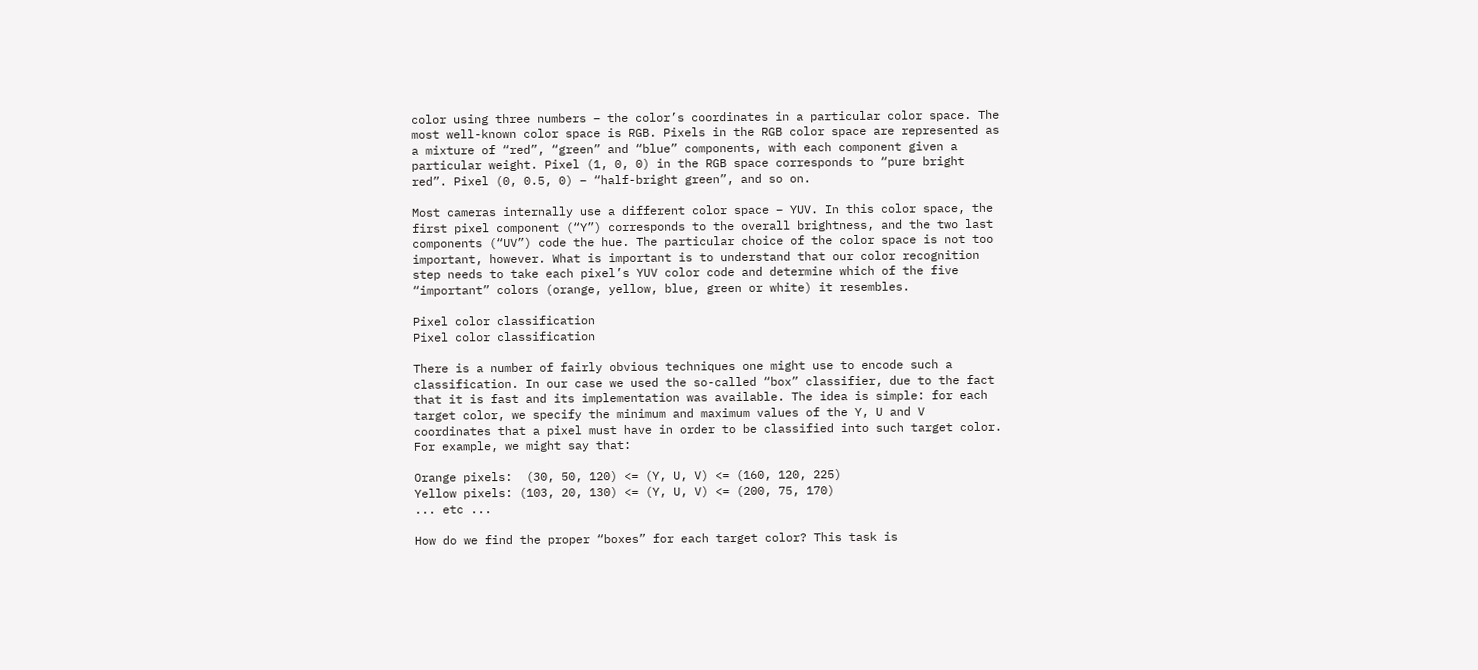color using three numbers – the color’s coordinates in a particular color space. The most well-known color space is RGB. Pixels in the RGB color space are represented as a mixture of “red”, “green” and “blue” components, with each component given a particular weight. Pixel (1, 0, 0) in the RGB space corresponds to “pure bright red”. Pixel (0, 0.5, 0) – “half-bright green”, and so on.

Most cameras internally use a different color space – YUV. In this color space, the first pixel component (“Y”) corresponds to the overall brightness, and the two last components (“UV”) code the hue. The particular choice of the color space is not too important, however. What is important is to understand that our color recognition step needs to take each pixel’s YUV color code and determine which of the five “important” colors (orange, yellow, blue, green or white) it resembles.

Pixel color classification
Pixel color classification

There is a number of fairly obvious techniques one might use to encode such a classification. In our case we used the so-called “box” classifier, due to the fact that it is fast and its implementation was available. The idea is simple: for each target color, we specify the minimum and maximum values of the Y, U and V coordinates that a pixel must have in order to be classified into such target color. For example, we might say that:

Orange pixels:  (30, 50, 120) <= (Y, U, V) <= (160, 120, 225)
Yellow pixels: (103, 20, 130) <= (Y, U, V) <= (200, 75, 170)
... etc ...

How do we find the proper “boxes” for each target color? This task is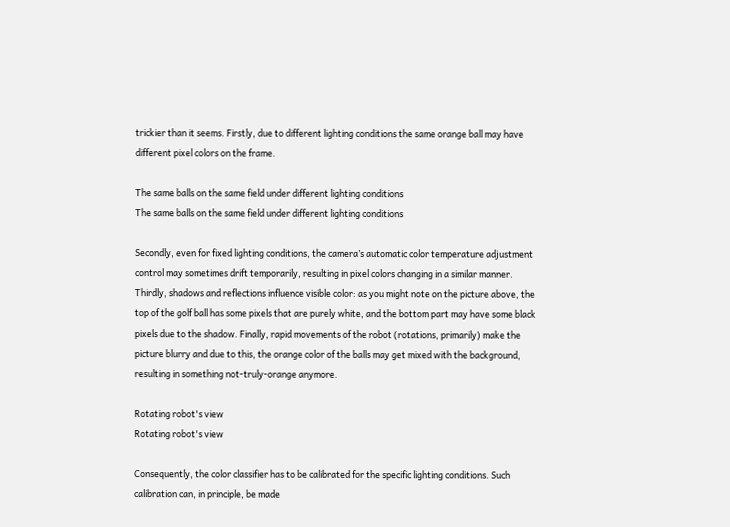trickier than it seems. Firstly, due to different lighting conditions the same orange ball may have different pixel colors on the frame.

The same balls on the same field under different lighting conditions
The same balls on the same field under different lighting conditions

Secondly, even for fixed lighting conditions, the camera’s automatic color temperature adjustment control may sometimes drift temporarily, resulting in pixel colors changing in a similar manner. Thirdly, shadows and reflections influence visible color: as you might note on the picture above, the top of the golf ball has some pixels that are purely white, and the bottom part may have some black pixels due to the shadow. Finally, rapid movements of the robot (rotations, primarily) make the picture blurry and due to this, the orange color of the balls may get mixed with the background, resulting in something not-truly-orange anymore.

Rotating robot's view
Rotating robot's view

Consequently, the color classifier has to be calibrated for the specific lighting conditions. Such calibration can, in principle, be made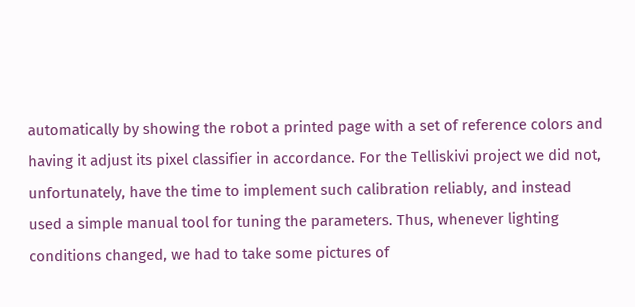automatically by showing the robot a printed page with a set of reference colors and having it adjust its pixel classifier in accordance. For the Telliskivi project we did not, unfortunately, have the time to implement such calibration reliably, and instead used a simple manual tool for tuning the parameters. Thus, whenever lighting conditions changed, we had to take some pictures of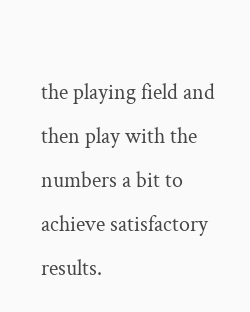the playing field and then play with the numbers a bit to achieve satisfactory results.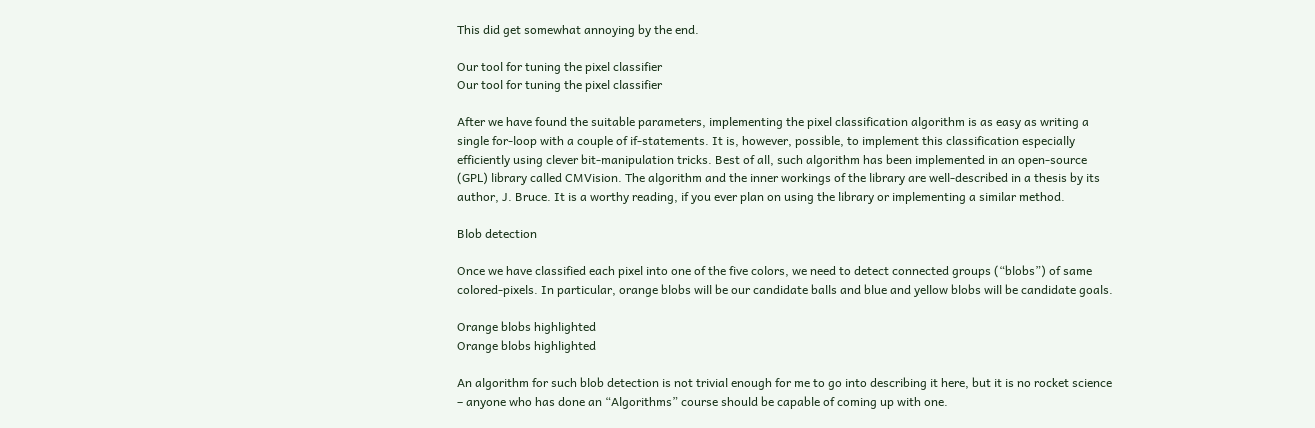This did get somewhat annoying by the end.

Our tool for tuning the pixel classifier
Our tool for tuning the pixel classifier

After we have found the suitable parameters, implementing the pixel classification algorithm is as easy as writing a single for-loop with a couple of if-statements. It is, however, possible, to implement this classification especially efficiently using clever bit-manipulation tricks. Best of all, such algorithm has been implemented in an open-source (GPL) library called CMVision. The algorithm and the inner workings of the library are well-described in a thesis by its author, J. Bruce. It is a worthy reading, if you ever plan on using the library or implementing a similar method.

Blob detection

Once we have classified each pixel into one of the five colors, we need to detect connected groups (“blobs”) of same colored-pixels. In particular, orange blobs will be our candidate balls and blue and yellow blobs will be candidate goals.

Orange blobs highlighted
Orange blobs highlighted

An algorithm for such blob detection is not trivial enough for me to go into describing it here, but it is no rocket science – anyone who has done an “Algorithms” course should be capable of coming up with one.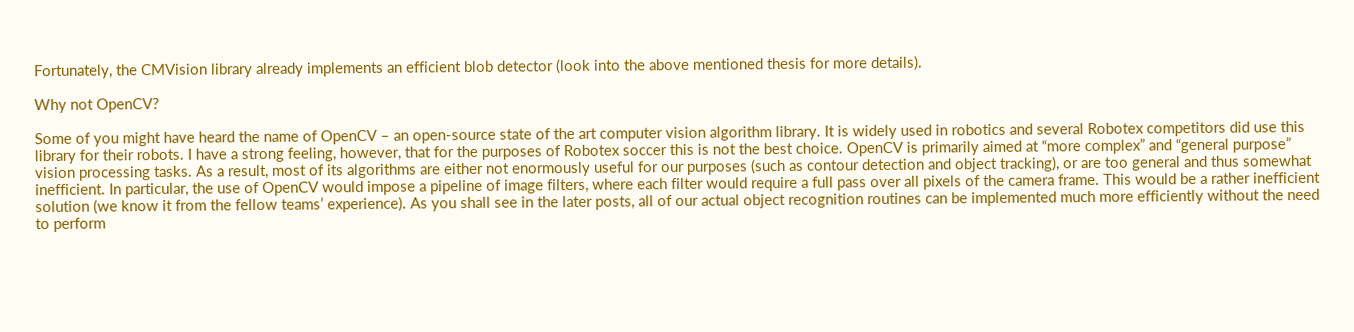Fortunately, the CMVision library already implements an efficient blob detector (look into the above mentioned thesis for more details).

Why not OpenCV?

Some of you might have heard the name of OpenCV – an open-source state of the art computer vision algorithm library. It is widely used in robotics and several Robotex competitors did use this library for their robots. I have a strong feeling, however, that for the purposes of Robotex soccer this is not the best choice. OpenCV is primarily aimed at “more complex” and “general purpose” vision processing tasks. As a result, most of its algorithms are either not enormously useful for our purposes (such as contour detection and object tracking), or are too general and thus somewhat inefficient. In particular, the use of OpenCV would impose a pipeline of image filters, where each filter would require a full pass over all pixels of the camera frame. This would be a rather inefficient solution (we know it from the fellow teams’ experience). As you shall see in the later posts, all of our actual object recognition routines can be implemented much more efficiently without the need to perform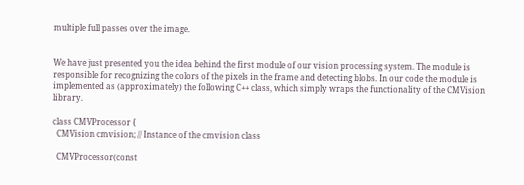multiple full passes over the image.


We have just presented you the idea behind the first module of our vision processing system. The module is responsible for recognizing the colors of the pixels in the frame and detecting blobs. In our code the module is implemented as (approximately) the following C++ class, which simply wraps the functionality of the CMVision library.

class CMVProcessor {
  CMVision cmvision; // Instance of the cmvision class

  CMVProcessor(const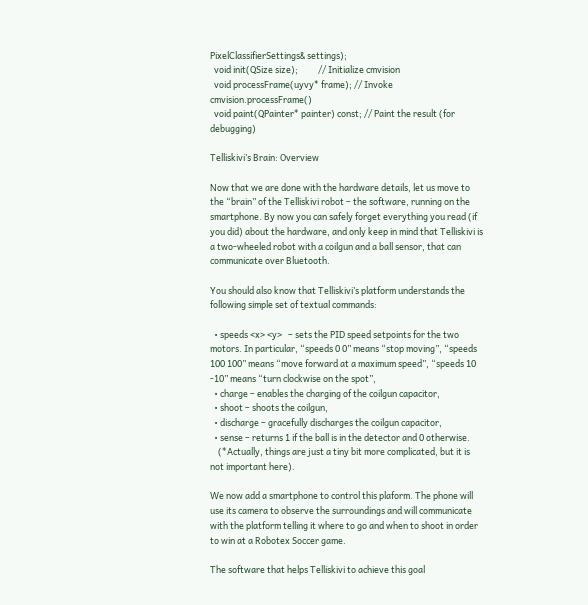PixelClassifierSettings& settings);
  void init(QSize size);          // Initialize cmvision
  void processFrame(uyvy* frame); // Invoke cmvision.processFrame()
  void paint(QPainter* painter) const; // Paint the result (for debugging)

Telliskivi’s Brain: Overview

Now that we are done with the hardware details, let us move to the “brain” of the Telliskivi robot – the software, running on the smartphone. By now you can safely forget everything you read (if you did) about the hardware, and only keep in mind that Telliskivi is a two-wheeled robot with a coilgun and a ball sensor, that can communicate over Bluetooth.

You should also know that Telliskivi’s platform understands the following simple set of textual commands:

  • speeds <x> <y>   – sets the PID speed setpoints for the two motors. In particular, “speeds 0 0” means “stop moving”, “speeds 100 100” means “move forward at a maximum speed”, “speeds 10 -10” means “turn clockwise on the spot”,
  • charge – enables the charging of the coilgun capacitor,
  • shoot – shoots the coilgun,
  • discharge – gracefully discharges the coilgun capacitor,
  • sense – returns 1 if the ball is in the detector and 0 otherwise.
    (*Actually, things are just a tiny bit more complicated, but it is not important here).

We now add a smartphone to control this plaform. The phone will use its camera to observe the surroundings and will communicate with the platform telling it where to go and when to shoot in order to win at a Robotex Soccer game.

The software that helps Telliskivi to achieve this goal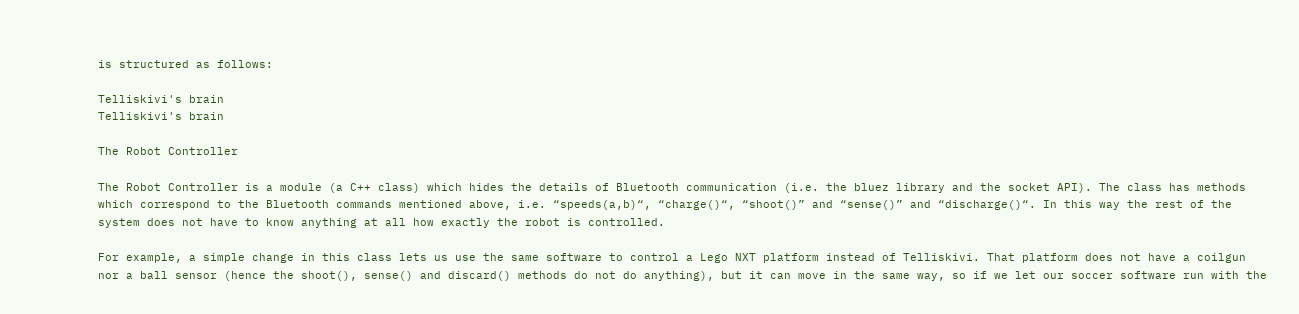is structured as follows:

Telliskivi's brain
Telliskivi's brain

The Robot Controller

The Robot Controller is a module (a C++ class) which hides the details of Bluetooth communication (i.e. the bluez library and the socket API). The class has methods which correspond to the Bluetooth commands mentioned above, i.e. “speeds(a,b)“, “charge()“, “shoot()” and “sense()” and “discharge()“. In this way the rest of the system does not have to know anything at all how exactly the robot is controlled.

For example, a simple change in this class lets us use the same software to control a Lego NXT platform instead of Telliskivi. That platform does not have a coilgun nor a ball sensor (hence the shoot(), sense() and discard() methods do not do anything), but it can move in the same way, so if we let our soccer software run with the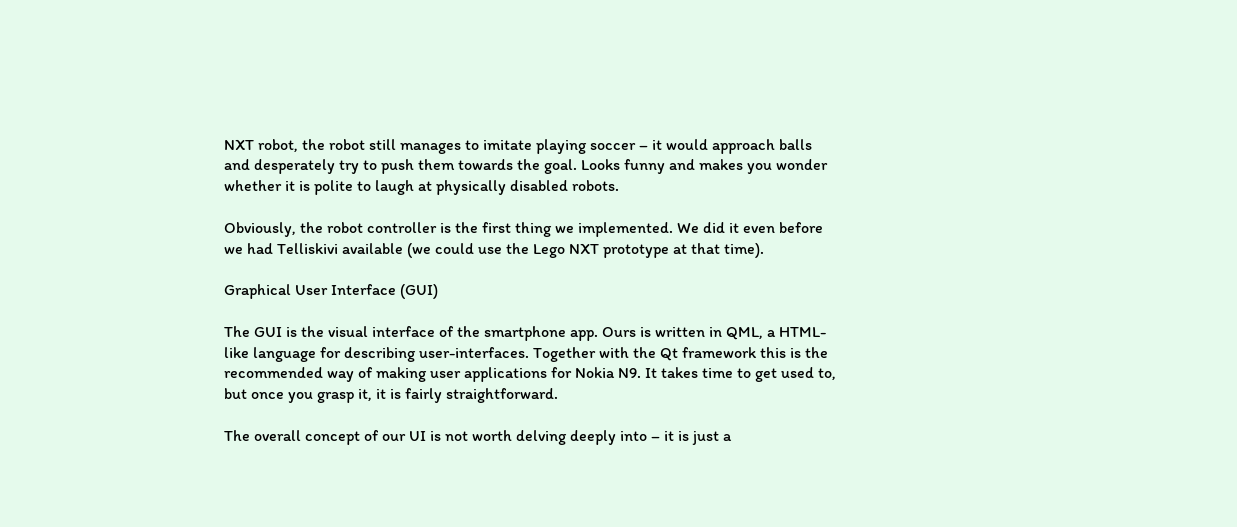NXT robot, the robot still manages to imitate playing soccer – it would approach balls and desperately try to push them towards the goal. Looks funny and makes you wonder whether it is polite to laugh at physically disabled robots.

Obviously, the robot controller is the first thing we implemented. We did it even before we had Telliskivi available (we could use the Lego NXT prototype at that time).

Graphical User Interface (GUI)

The GUI is the visual interface of the smartphone app. Ours is written in QML, a HTML-like language for describing user-interfaces. Together with the Qt framework this is the recommended way of making user applications for Nokia N9. It takes time to get used to, but once you grasp it, it is fairly straightforward.

The overall concept of our UI is not worth delving deeply into – it is just a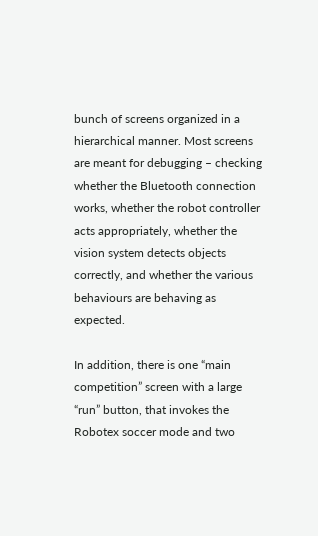bunch of screens organized in a hierarchical manner. Most screens are meant for debugging – checking whether the Bluetooth connection works, whether the robot controller acts appropriately, whether the vision system detects objects correctly, and whether the various behaviours are behaving as expected.

In addition, there is one “main competition” screen with a large “run” button, that invokes the Robotex soccer mode and two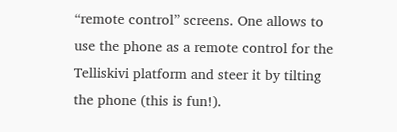“remote control” screens. One allows to use the phone as a remote control for the Telliskivi platform and steer it by tilting the phone (this is fun!).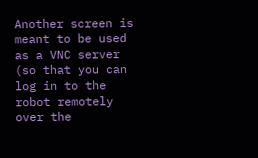Another screen is meant to be used as a VNC server (so that you can log in to the robot remotely over the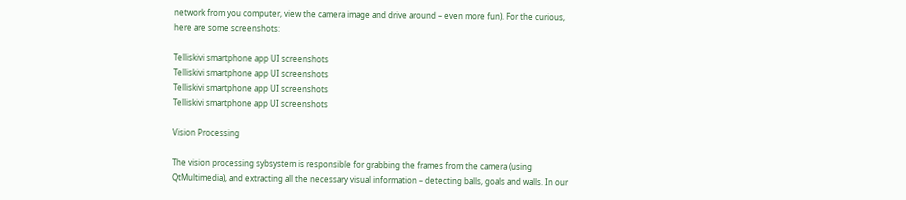network from you computer, view the camera image and drive around – even more fun). For the curious, here are some screenshots:

Telliskivi smartphone app UI screenshots
Telliskivi smartphone app UI screenshots
Telliskivi smartphone app UI screenshots
Telliskivi smartphone app UI screenshots

Vision Processing

The vision processing sybsystem is responsible for grabbing the frames from the camera (using QtMultimedia), and extracting all the necessary visual information – detecting balls, goals and walls. In our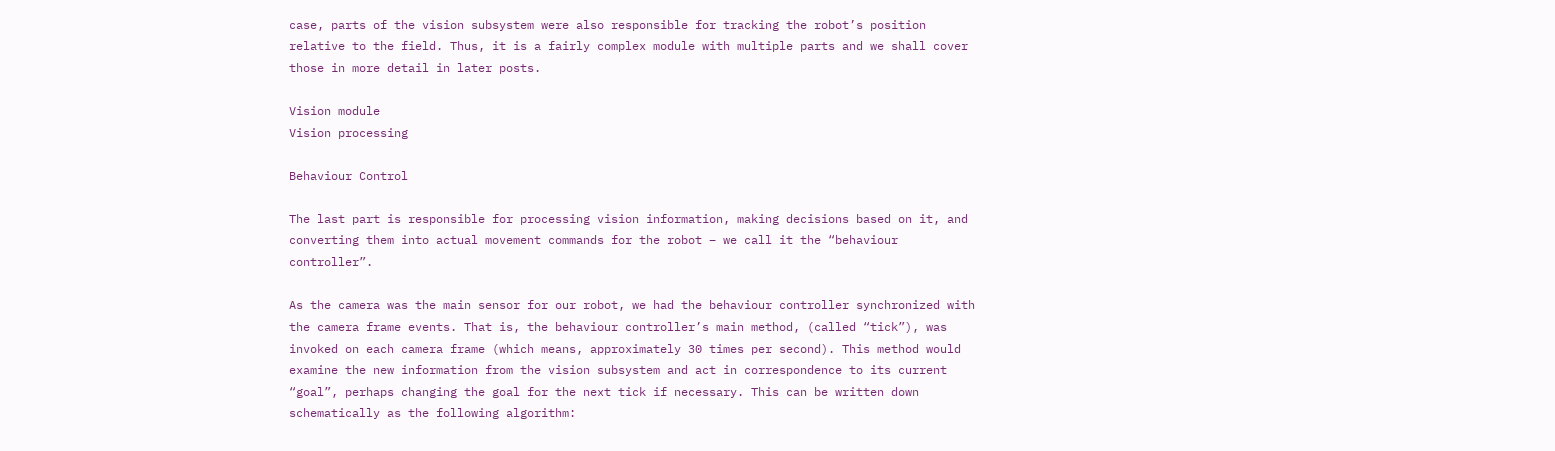case, parts of the vision subsystem were also responsible for tracking the robot’s position relative to the field. Thus, it is a fairly complex module with multiple parts and we shall cover those in more detail in later posts.

Vision module
Vision processing

Behaviour Control

The last part is responsible for processing vision information, making decisions based on it, and converting them into actual movement commands for the robot – we call it the “behaviour controller”.

As the camera was the main sensor for our robot, we had the behaviour controller synchronized with the camera frame events. That is, the behaviour controller’s main method, (called “tick”), was invoked on each camera frame (which means, approximately 30 times per second). This method would examine the new information from the vision subsystem and act in correspondence to its current “goal”, perhaps changing the goal for the next tick if necessary. This can be written down schematically as the following algorithm: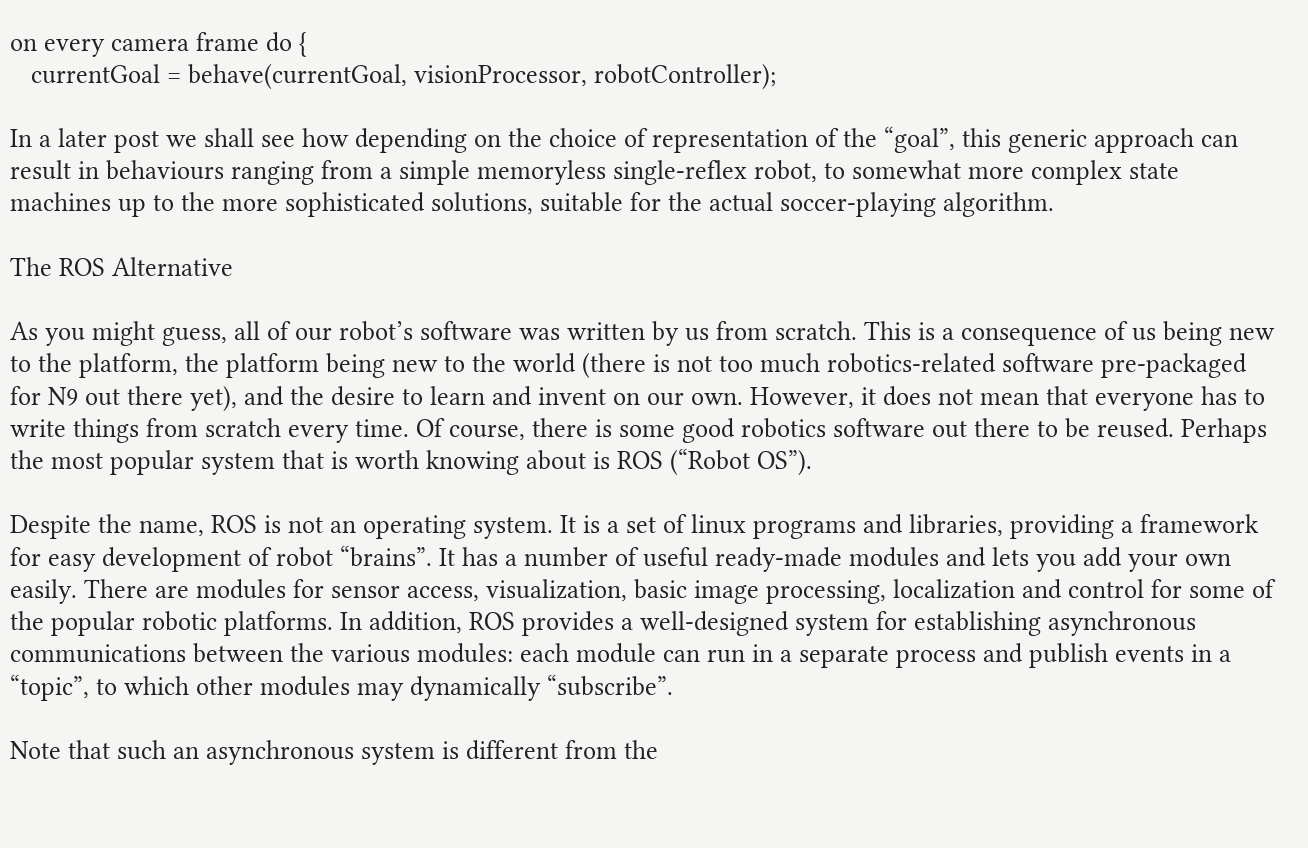on every camera frame do {
   currentGoal = behave(currentGoal, visionProcessor, robotController);

In a later post we shall see how depending on the choice of representation of the “goal”, this generic approach can result in behaviours ranging from a simple memoryless single-reflex robot, to somewhat more complex state machines up to the more sophisticated solutions, suitable for the actual soccer-playing algorithm.

The ROS Alternative

As you might guess, all of our robot’s software was written by us from scratch. This is a consequence of us being new to the platform, the platform being new to the world (there is not too much robotics-related software pre-packaged for N9 out there yet), and the desire to learn and invent on our own. However, it does not mean that everyone has to write things from scratch every time. Of course, there is some good robotics software out there to be reused. Perhaps the most popular system that is worth knowing about is ROS (“Robot OS”).

Despite the name, ROS is not an operating system. It is a set of linux programs and libraries, providing a framework for easy development of robot “brains”. It has a number of useful ready-made modules and lets you add your own easily. There are modules for sensor access, visualization, basic image processing, localization and control for some of the popular robotic platforms. In addition, ROS provides a well-designed system for establishing asynchronous communications between the various modules: each module can run in a separate process and publish events in a “topic”, to which other modules may dynamically “subscribe”.

Note that such an asynchronous system is different from the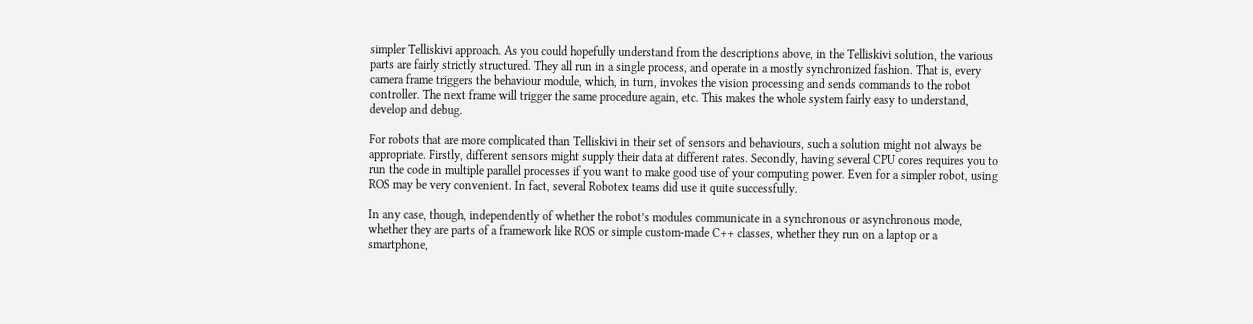simpler Telliskivi approach. As you could hopefully understand from the descriptions above, in the Telliskivi solution, the various parts are fairly strictly structured. They all run in a single process, and operate in a mostly synchronized fashion. That is, every camera frame triggers the behaviour module, which, in turn, invokes the vision processing and sends commands to the robot controller. The next frame will trigger the same procedure again, etc. This makes the whole system fairly easy to understand, develop and debug.

For robots that are more complicated than Telliskivi in their set of sensors and behaviours, such a solution might not always be appropriate. Firstly, different sensors might supply their data at different rates. Secondly, having several CPU cores requires you to run the code in multiple parallel processes if you want to make good use of your computing power. Even for a simpler robot, using ROS may be very convenient. In fact, several Robotex teams did use it quite successfully.

In any case, though, independently of whether the robot’s modules communicate in a synchronous or asynchronous mode, whether they are parts of a framework like ROS or simple custom-made C++ classes, whether they run on a laptop or a smartphone,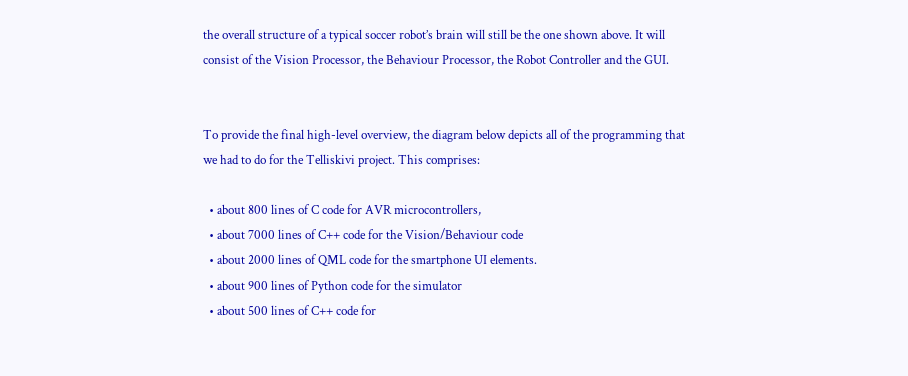the overall structure of a typical soccer robot’s brain will still be the one shown above. It will consist of the Vision Processor, the Behaviour Processor, the Robot Controller and the GUI.


To provide the final high-level overview, the diagram below depicts all of the programming that we had to do for the Telliskivi project. This comprises:

  • about 800 lines of C code for AVR microcontrollers,
  • about 7000 lines of C++ code for the Vision/Behaviour code
  • about 2000 lines of QML code for the smartphone UI elements.
  • about 900 lines of Python code for the simulator
  • about 500 lines of C++ code for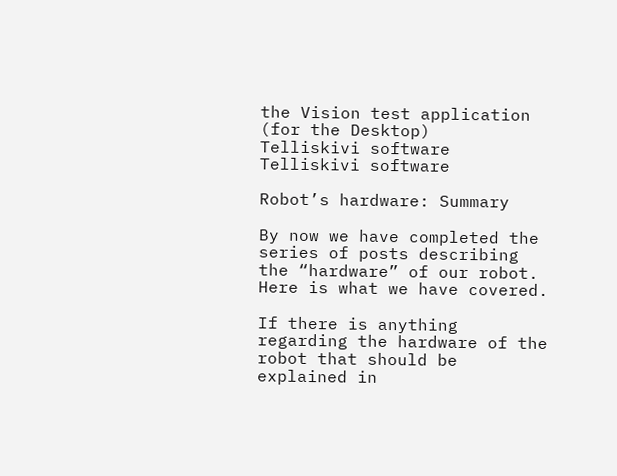the Vision test application (for the Desktop)
Telliskivi software
Telliskivi software

Robot’s hardware: Summary

By now we have completed the series of posts describing the “hardware” of our robot. Here is what we have covered.

If there is anything regarding the hardware of the robot that should be explained in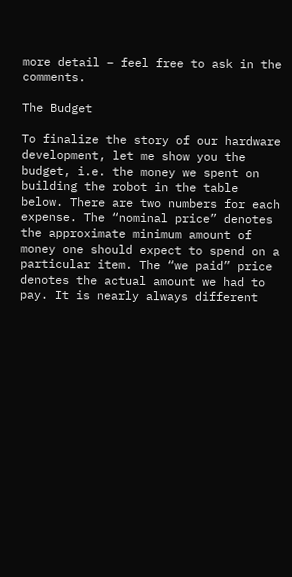more detail – feel free to ask in the comments.

The Budget

To finalize the story of our hardware development, let me show you the budget, i.e. the money we spent on building the robot in the table below. There are two numbers for each expense. The “nominal price” denotes the approximate minimum amount of money one should expect to spend on a particular item. The “we paid” price denotes the actual amount we had to pay. It is nearly always different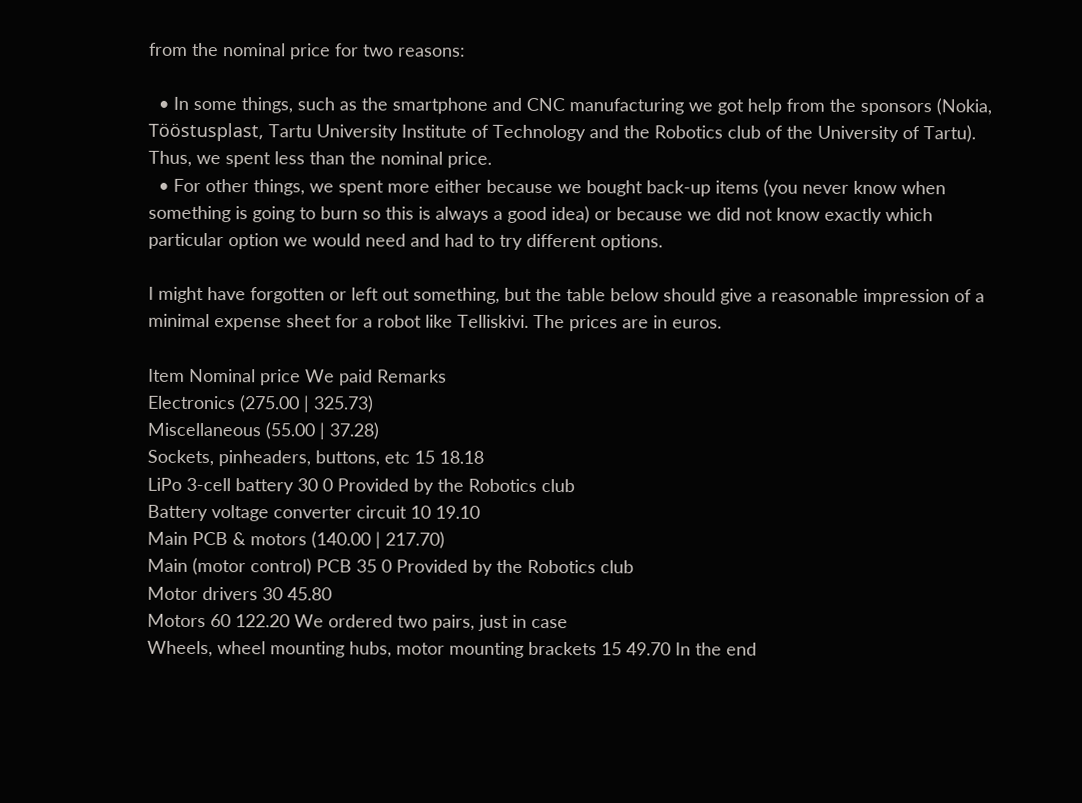from the nominal price for two reasons:

  • In some things, such as the smartphone and CNC manufacturing we got help from the sponsors (Nokia, Tööstusplast, Tartu University Institute of Technology and the Robotics club of the University of Tartu). Thus, we spent less than the nominal price.
  • For other things, we spent more either because we bought back-up items (you never know when something is going to burn so this is always a good idea) or because we did not know exactly which particular option we would need and had to try different options.

I might have forgotten or left out something, but the table below should give a reasonable impression of a minimal expense sheet for a robot like Telliskivi. The prices are in euros.

Item Nominal price We paid Remarks
Electronics (275.00 | 325.73)
Miscellaneous (55.00 | 37.28)
Sockets, pinheaders, buttons, etc 15 18.18
LiPo 3-cell battery 30 0 Provided by the Robotics club
Battery voltage converter circuit 10 19.10
Main PCB & motors (140.00 | 217.70)
Main (motor control) PCB 35 0 Provided by the Robotics club
Motor drivers 30 45.80
Motors 60 122.20 We ordered two pairs, just in case
Wheels, wheel mounting hubs, motor mounting brackets 15 49.70 In the end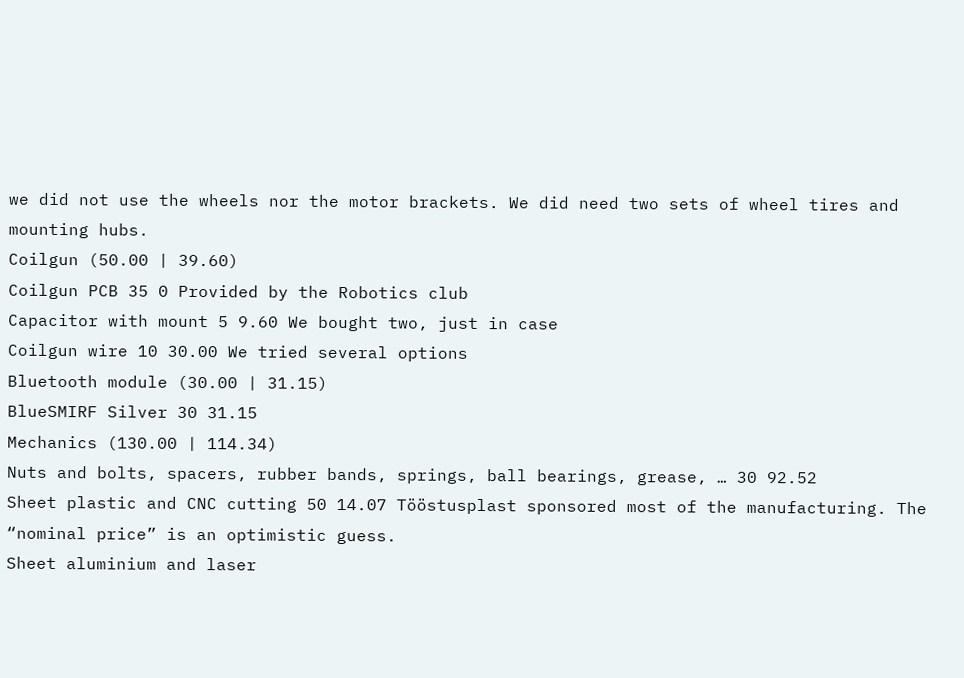we did not use the wheels nor the motor brackets. We did need two sets of wheel tires and mounting hubs.
Coilgun (50.00 | 39.60)
Coilgun PCB 35 0 Provided by the Robotics club
Capacitor with mount 5 9.60 We bought two, just in case
Coilgun wire 10 30.00 We tried several options
Bluetooth module (30.00 | 31.15)
BlueSMIRF Silver 30 31.15
Mechanics (130.00 | 114.34)
Nuts and bolts, spacers, rubber bands, springs, ball bearings, grease, … 30 92.52
Sheet plastic and CNC cutting 50 14.07 Tööstusplast sponsored most of the manufacturing. The “nominal price” is an optimistic guess.
Sheet aluminium and laser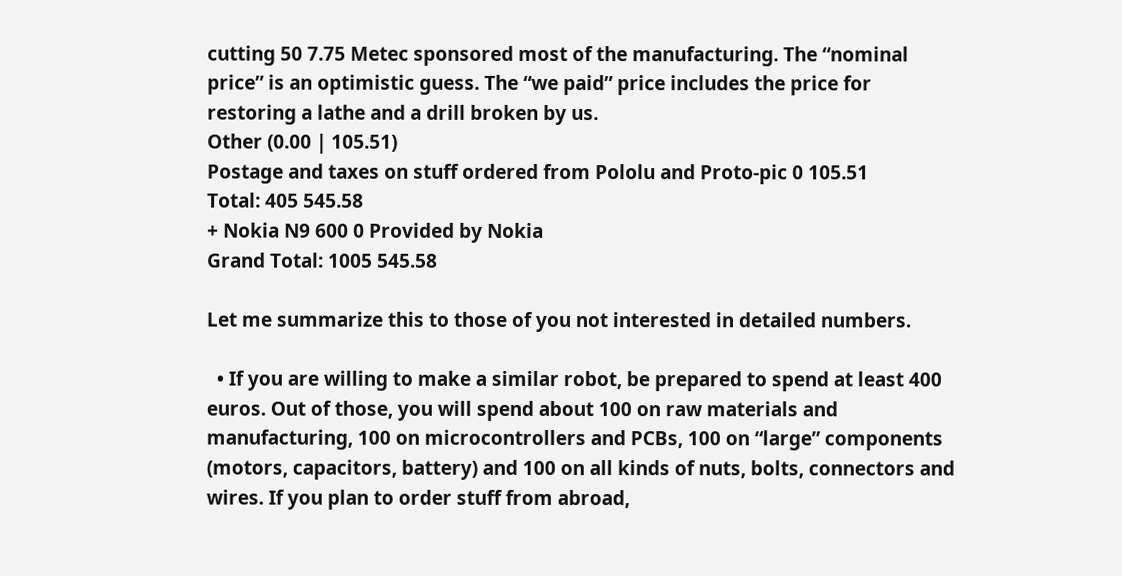cutting 50 7.75 Metec sponsored most of the manufacturing. The “nominal price” is an optimistic guess. The “we paid” price includes the price for restoring a lathe and a drill broken by us.
Other (0.00 | 105.51)
Postage and taxes on stuff ordered from Pololu and Proto-pic 0 105.51
Total: 405 545.58
+ Nokia N9 600 0 Provided by Nokia
Grand Total: 1005 545.58

Let me summarize this to those of you not interested in detailed numbers.

  • If you are willing to make a similar robot, be prepared to spend at least 400 euros. Out of those, you will spend about 100 on raw materials and manufacturing, 100 on microcontrollers and PCBs, 100 on “large” components (motors, capacitors, battery) and 100 on all kinds of nuts, bolts, connectors and wires. If you plan to order stuff from abroad,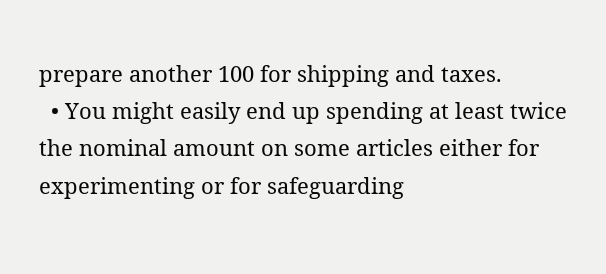prepare another 100 for shipping and taxes.
  • You might easily end up spending at least twice the nominal amount on some articles either for experimenting or for safeguarding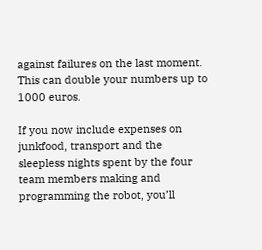against failures on the last moment. This can double your numbers up to 1000 euros.

If you now include expenses on junkfood, transport and the sleepless nights spent by the four team members making and programming the robot, you’ll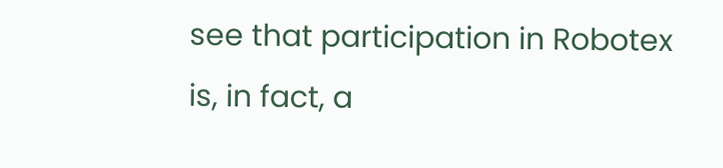see that participation in Robotex is, in fact, a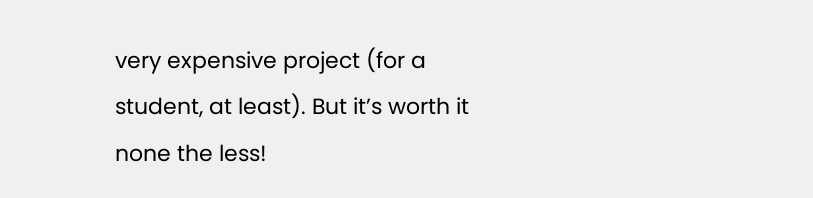very expensive project (for a student, at least). But it’s worth it none the less!